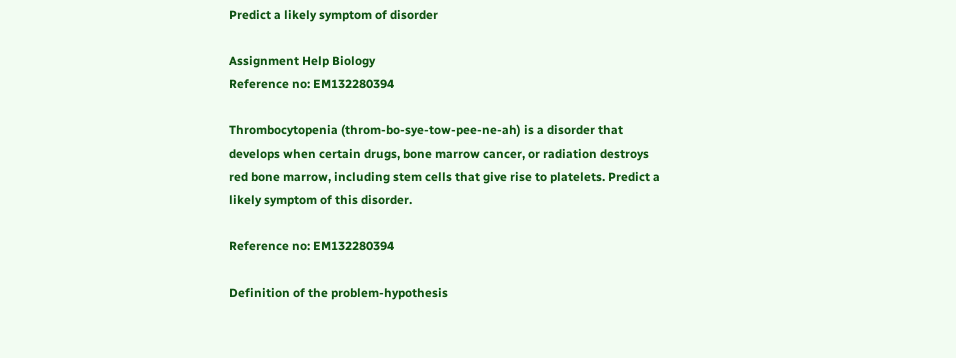Predict a likely symptom of disorder

Assignment Help Biology
Reference no: EM132280394

Thrombocytopenia (throm-bo-sye-tow-pee-ne-ah) is a disorder that develops when certain drugs, bone marrow cancer, or radiation destroys red bone marrow, including stem cells that give rise to platelets. Predict a likely symptom of this disorder.

Reference no: EM132280394

Definition of the problem-hypothesis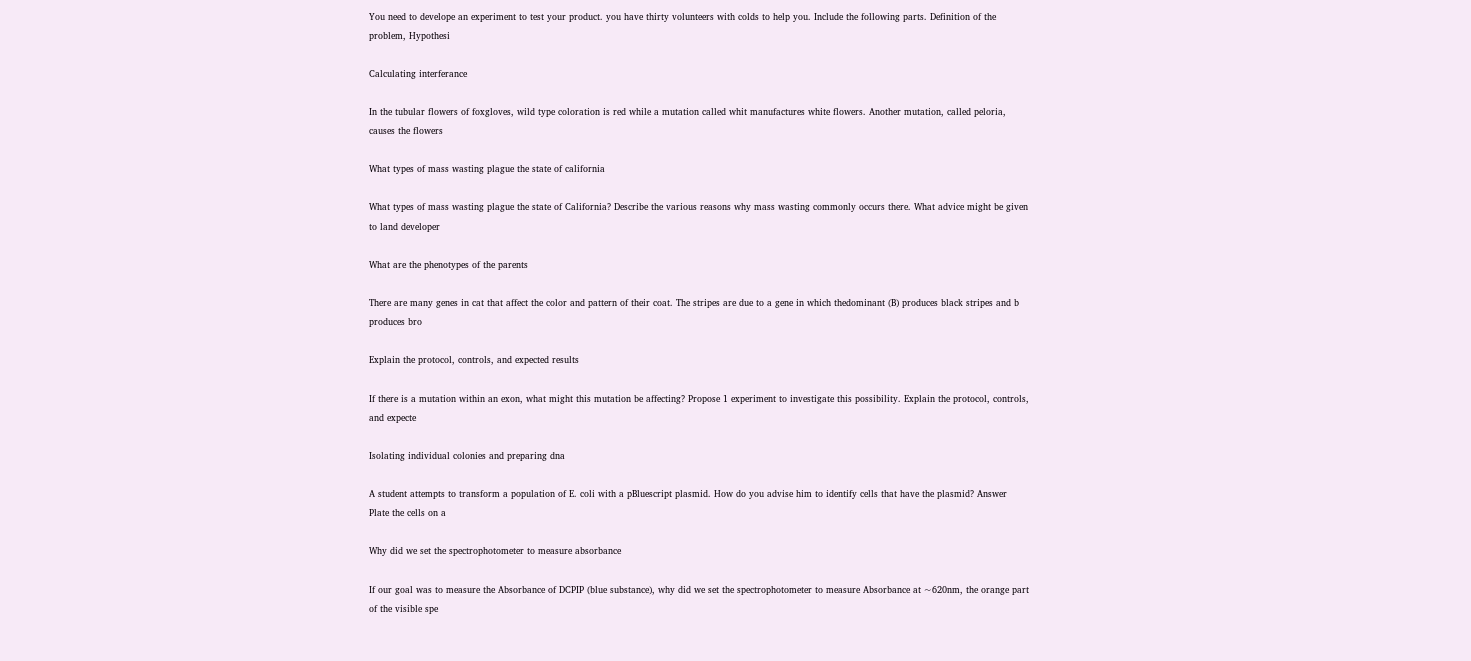You need to develope an experiment to test your product. you have thirty volunteers with colds to help you. Include the following parts. Definition of the problem, Hypothesi

Calculating interferance

In the tubular flowers of foxgloves, wild type coloration is red while a mutation called whit manufactures white flowers. Another mutation, called peloria, causes the flowers

What types of mass wasting plague the state of california

What types of mass wasting plague the state of California? Describe the various reasons why mass wasting commonly occurs there. What advice might be given to land developer

What are the phenotypes of the parents

There are many genes in cat that affect the color and pattern of their coat. The stripes are due to a gene in which thedominant (B) produces black stripes and b produces bro

Explain the protocol, controls, and expected results

If there is a mutation within an exon, what might this mutation be affecting? Propose 1 experiment to investigate this possibility. Explain the protocol, controls, and expecte

Isolating individual colonies and preparing dna

A student attempts to transform a population of E. coli with a pBluescript plasmid. How do you advise him to identify cells that have the plasmid? Answer Plate the cells on a

Why did we set the spectrophotometer to measure absorbance

If our goal was to measure the Absorbance of DCPIP (blue substance), why did we set the spectrophotometer to measure Absorbance at ~620nm, the orange part of the visible spe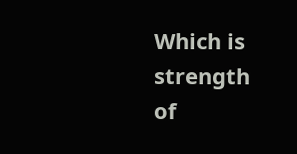Which is strength of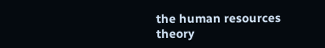the human resources theory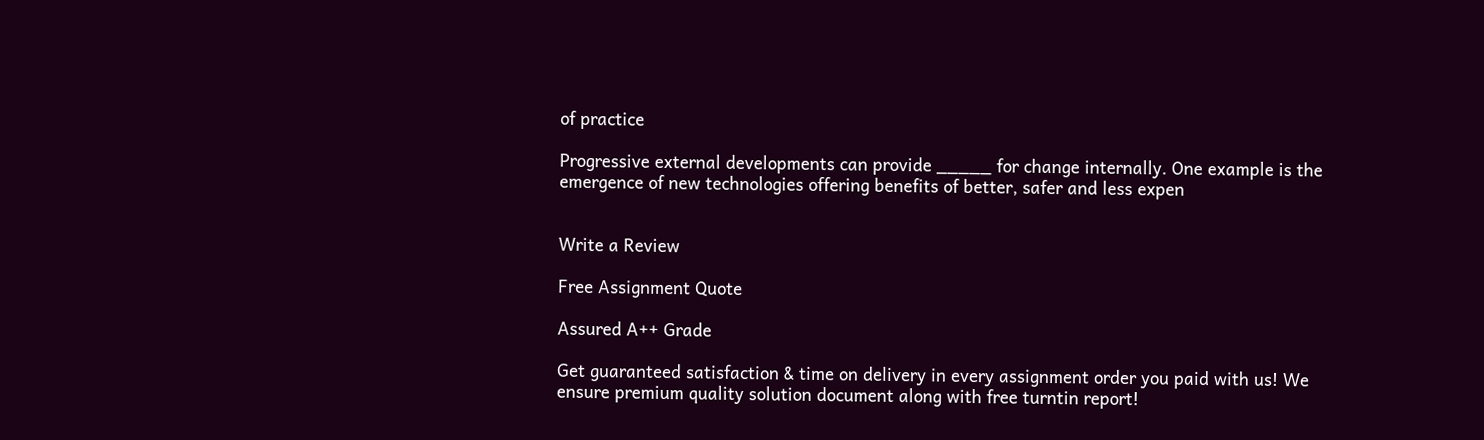of practice

Progressive external developments can provide _____ for change internally. One example is the emergence of new technologies offering benefits of better, safer and less expen


Write a Review

Free Assignment Quote

Assured A++ Grade

Get guaranteed satisfaction & time on delivery in every assignment order you paid with us! We ensure premium quality solution document along with free turntin report!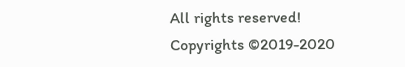All rights reserved! Copyrights ©2019-2020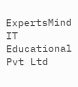ExpertsMind IT Educational Pvt Ltd